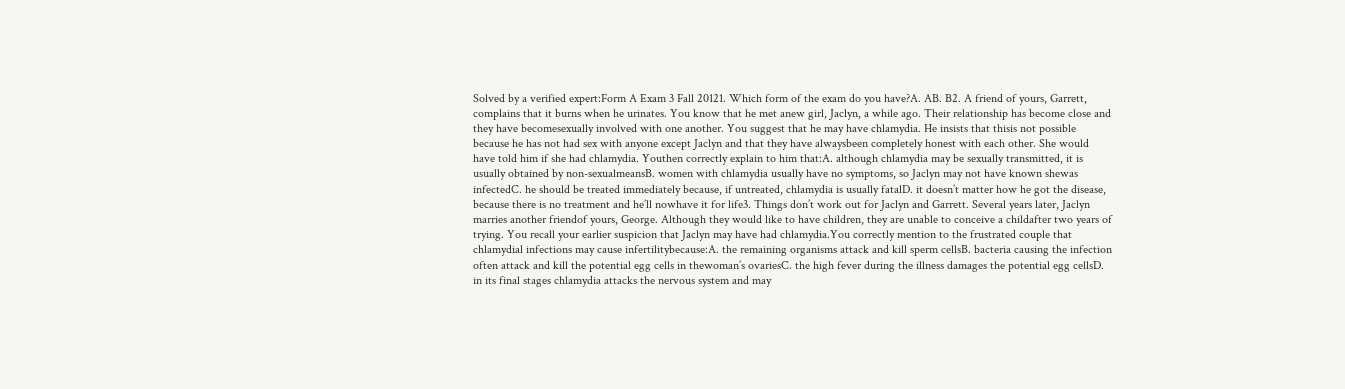Solved by a verified expert:Form A Exam 3 Fall 20121. Which form of the exam do you have?A. AB. B2. A friend of yours, Garrett, complains that it burns when he urinates. You know that he met anew girl, Jaclyn, a while ago. Their relationship has become close and they have becomesexually involved with one another. You suggest that he may have chlamydia. He insists that thisis not possible because he has not had sex with anyone except Jaclyn and that they have alwaysbeen completely honest with each other. She would have told him if she had chlamydia. Youthen correctly explain to him that:A. although chlamydia may be sexually transmitted, it is usually obtained by non-sexualmeansB. women with chlamydia usually have no symptoms, so Jaclyn may not have known shewas infectedC. he should be treated immediately because, if untreated, chlamydia is usually fatalD. it doesn’t matter how he got the disease, because there is no treatment and he’ll nowhave it for life3. Things don’t work out for Jaclyn and Garrett. Several years later, Jaclyn marries another friendof yours, George. Although they would like to have children, they are unable to conceive a childafter two years of trying. You recall your earlier suspicion that Jaclyn may have had chlamydia.You correctly mention to the frustrated couple that chlamydial infections may cause infertilitybecause:A. the remaining organisms attack and kill sperm cellsB. bacteria causing the infection often attack and kill the potential egg cells in thewoman’s ovariesC. the high fever during the illness damages the potential egg cellsD. in its final stages chlamydia attacks the nervous system and may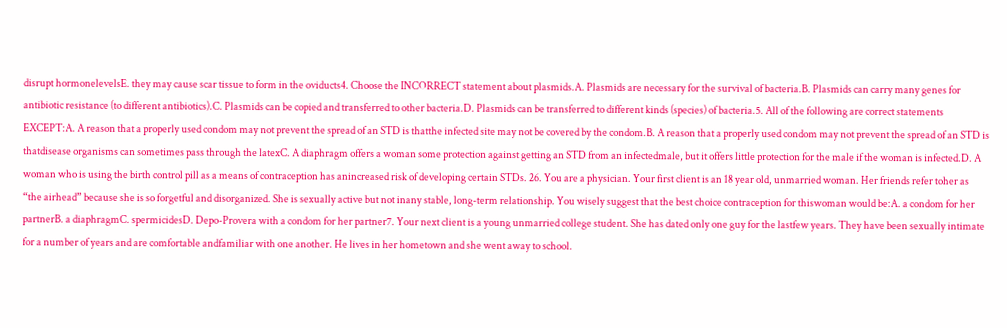disrupt hormonelevelsE. they may cause scar tissue to form in the oviducts4. Choose the INCORRECT statement about plasmids.A. Plasmids are necessary for the survival of bacteria.B. Plasmids can carry many genes for antibiotic resistance (to different antibiotics).C. Plasmids can be copied and transferred to other bacteria.D. Plasmids can be transferred to different kinds (species) of bacteria.5. All of the following are correct statements EXCEPT:A. A reason that a properly used condom may not prevent the spread of an STD is thatthe infected site may not be covered by the condom.B. A reason that a properly used condom may not prevent the spread of an STD is thatdisease organisms can sometimes pass through the latexC. A diaphragm offers a woman some protection against getting an STD from an infectedmale, but it offers little protection for the male if the woman is infected.D. A woman who is using the birth control pill as a means of contraception has anincreased risk of developing certain STDs. 26. You are a physician. Your first client is an 18 year old, unmarried woman. Her friends refer toher as “the airhead” because she is so forgetful and disorganized. She is sexually active but not inany stable, long-term relationship. You wisely suggest that the best choice contraception for thiswoman would be:A. a condom for her partnerB. a diaphragmC. spermicidesD. Depo-Provera with a condom for her partner7. Your next client is a young unmarried college student. She has dated only one guy for the lastfew years. They have been sexually intimate for a number of years and are comfortable andfamiliar with one another. He lives in her hometown and she went away to school.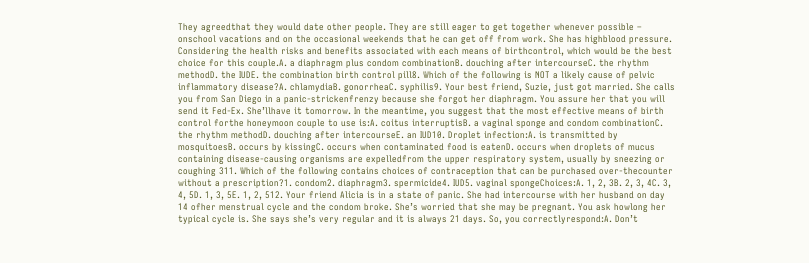They agreedthat they would date other people. They are still eager to get together whenever possible – onschool vacations and on the occasional weekends that he can get off from work. She has highblood pressure. Considering the health risks and benefits associated with each means of birthcontrol, which would be the best choice for this couple.A. a diaphragm plus condom combinationB. douching after intercourseC. the rhythm methodD. the IUDE. the combination birth control pill8. Which of the following is NOT a likely cause of pelvic inflammatory disease?A. chlamydiaB. gonorrheaC. syphilis9. Your best friend, Suzie, just got married. She calls you from San Diego in a panic-strickenfrenzy because she forgot her diaphragm. You assure her that you will send it Fed-Ex. She’llhave it tomorrow. In the meantime, you suggest that the most effective means of birth control forthe honeymoon couple to use is:A. coitus interruptisB. a vaginal sponge and condom combinationC. the rhythm methodD. douching after intercourseE. an IUD10. Droplet infection:A. is transmitted by mosquitoesB. occurs by kissingC. occurs when contaminated food is eatenD. occurs when droplets of mucus containing disease-causing organisms are expelledfrom the upper respiratory system, usually by sneezing or coughing 311. Which of the following contains choices of contraception that can be purchased over-thecounter without a prescription?1. condom2. diaphragm3. spermicide4. IUD5. vaginal spongeChoices:A. 1, 2, 3B. 2, 3, 4C. 3, 4, 5D. 1, 3, 5E. 1, 2, 512. Your friend Alicia is in a state of panic. She had intercourse with her husband on day 14 ofher menstrual cycle and the condom broke. She’s worried that she may be pregnant. You ask howlong her typical cycle is. She says she’s very regular and it is always 21 days. So, you correctlyrespond:A. Don’t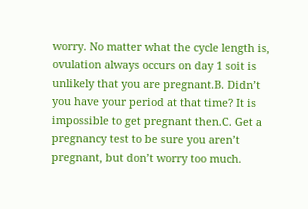worry. No matter what the cycle length is, ovulation always occurs on day 1 soit is unlikely that you are pregnant.B. Didn’t you have your period at that time? It is impossible to get pregnant then.C. Get a pregnancy test to be sure you aren’t pregnant, but don’t worry too much.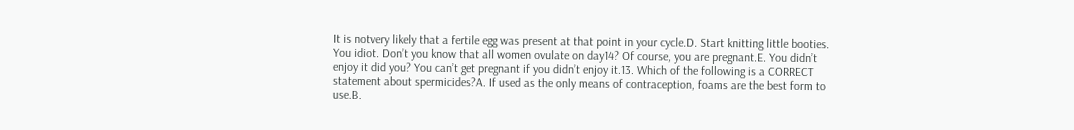It is notvery likely that a fertile egg was present at that point in your cycle.D. Start knitting little booties. You idiot. Don’t you know that all women ovulate on day14? Of course, you are pregnant.E. You didn’t enjoy it did you? You can’t get pregnant if you didn’t enjoy it.13. Which of the following is a CORRECT statement about spermicides?A. If used as the only means of contraception, foams are the best form to use.B.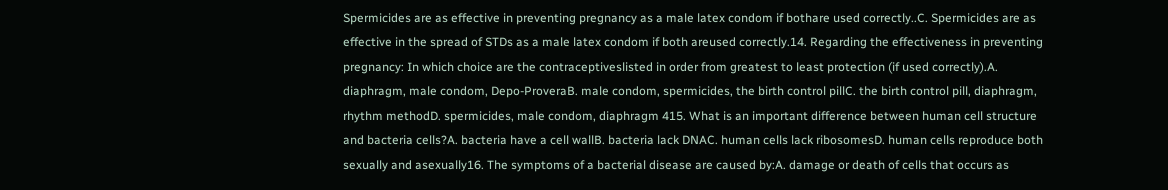Spermicides are as effective in preventing pregnancy as a male latex condom if bothare used correctly..C. Spermicides are as effective in the spread of STDs as a male latex condom if both areused correctly.14. Regarding the effectiveness in preventing pregnancy: In which choice are the contraceptiveslisted in order from greatest to least protection (if used correctly).A. diaphragm, male condom, Depo-ProveraB. male condom, spermicides, the birth control pillC. the birth control pill, diaphragm, rhythm methodD. spermicides, male condom, diaphragm 415. What is an important difference between human cell structure and bacteria cells?A. bacteria have a cell wallB. bacteria lack DNAC. human cells lack ribosomesD. human cells reproduce both sexually and asexually16. The symptoms of a bacterial disease are caused by:A. damage or death of cells that occurs as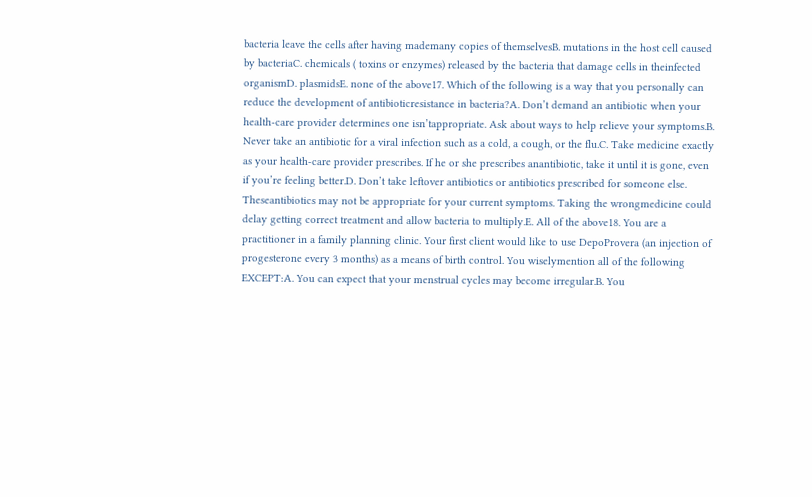bacteria leave the cells after having mademany copies of themselvesB. mutations in the host cell caused by bacteriaC. chemicals ( toxins or enzymes) released by the bacteria that damage cells in theinfected organismD. plasmidsE. none of the above17. Which of the following is a way that you personally can reduce the development of antibioticresistance in bacteria?A. Don’t demand an antibiotic when your health-care provider determines one isn’tappropriate. Ask about ways to help relieve your symptoms.B. Never take an antibiotic for a viral infection such as a cold, a cough, or the flu.C. Take medicine exactly as your health-care provider prescribes. If he or she prescribes anantibiotic, take it until it is gone, even if you’re feeling better.D. Don’t take leftover antibiotics or antibiotics prescribed for someone else. Theseantibiotics may not be appropriate for your current symptoms. Taking the wrongmedicine could delay getting correct treatment and allow bacteria to multiply.E. All of the above18. You are a practitioner in a family planning clinic. Your first client would like to use DepoProvera (an injection of progesterone every 3 months) as a means of birth control. You wiselymention all of the following EXCEPT:A. You can expect that your menstrual cycles may become irregular.B. You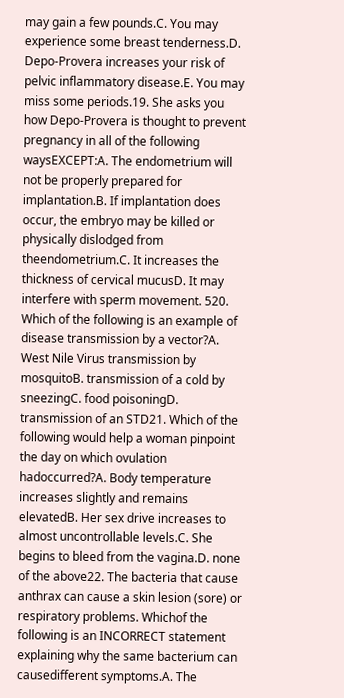may gain a few pounds.C. You may experience some breast tenderness.D. Depo-Provera increases your risk of pelvic inflammatory disease.E. You may miss some periods.19. She asks you how Depo-Provera is thought to prevent pregnancy in all of the following waysEXCEPT:A. The endometrium will not be properly prepared for implantation.B. If implantation does occur, the embryo may be killed or physically dislodged from theendometrium.C. It increases the thickness of cervical mucusD. It may interfere with sperm movement. 520. Which of the following is an example of disease transmission by a vector?A. West Nile Virus transmission by mosquitoB. transmission of a cold by sneezingC. food poisoningD. transmission of an STD21. Which of the following would help a woman pinpoint the day on which ovulation hadoccurred?A. Body temperature increases slightly and remains elevatedB. Her sex drive increases to almost uncontrollable levels.C. She begins to bleed from the vagina.D. none of the above22. The bacteria that cause anthrax can cause a skin lesion (sore) or respiratory problems. Whichof the following is an INCORRECT statement explaining why the same bacterium can causedifferent symptoms.A. The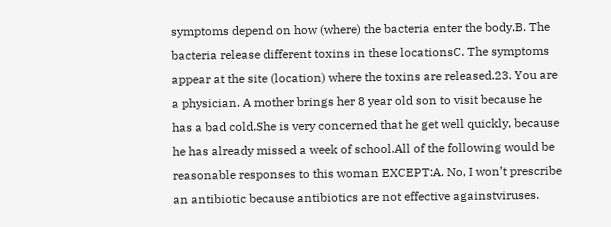symptoms depend on how (where) the bacteria enter the body.B. The bacteria release different toxins in these locationsC. The symptoms appear at the site (location) where the toxins are released.23. You are a physician. A mother brings her 8 year old son to visit because he has a bad cold.She is very concerned that he get well quickly, because he has already missed a week of school.All of the following would be reasonable responses to this woman EXCEPT:A. No, I won’t prescribe an antibiotic because antibiotics are not effective againstviruses.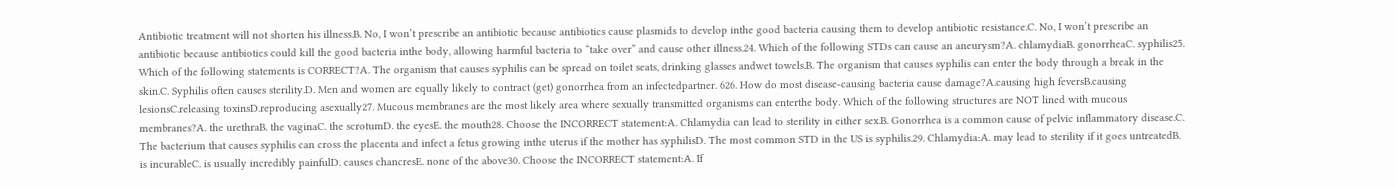Antibiotic treatment will not shorten his illness.B. No, I won’t prescribe an antibiotic because antibiotics cause plasmids to develop inthe good bacteria causing them to develop antibiotic resistance.C. No, I won’t prescribe an antibiotic because antibiotics could kill the good bacteria inthe body, allowing harmful bacteria to “take over” and cause other illness.24. Which of the following STDs can cause an aneurysm?A. chlamydiaB. gonorrheaC. syphilis25. Which of the following statements is CORRECT?A. The organism that causes syphilis can be spread on toilet seats, drinking glasses andwet towels.B. The organism that causes syphilis can enter the body through a break in the skin.C. Syphilis often causes sterility.D. Men and women are equally likely to contract (get) gonorrhea from an infectedpartner. 626. How do most disease-causing bacteria cause damage?A.causing high feversB.causing lesionsC.releasing toxinsD.reproducing asexually27. Mucous membranes are the most likely area where sexually transmitted organisms can enterthe body. Which of the following structures are NOT lined with mucous membranes?A. the urethraB. the vaginaC. the scrotumD. the eyesE. the mouth28. Choose the INCORRECT statement:A. Chlamydia can lead to sterility in either sex.B. Gonorrhea is a common cause of pelvic inflammatory disease.C. The bacterium that causes syphilis can cross the placenta and infect a fetus growing inthe uterus if the mother has syphilisD. The most common STD in the US is syphilis.29. Chlamydia:A. may lead to sterility if it goes untreatedB. is incurableC. is usually incredibly painfulD. causes chancresE. none of the above30. Choose the INCORRECT statement:A. If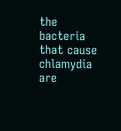the bacteria that cause chlamydia are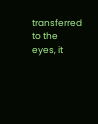transferred to the eyes, it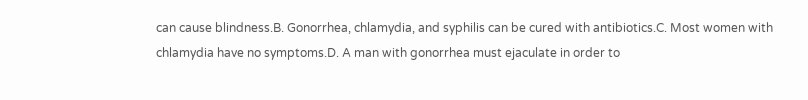can cause blindness.B. Gonorrhea, chlamydia, and syphilis can be cured with antibiotics.C. Most women with chlamydia have no symptoms.D. A man with gonorrhea must ejaculate in order to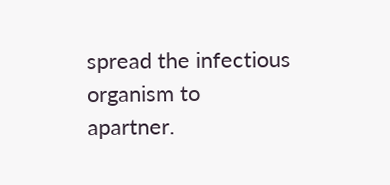spread the infectious organism to apartner.